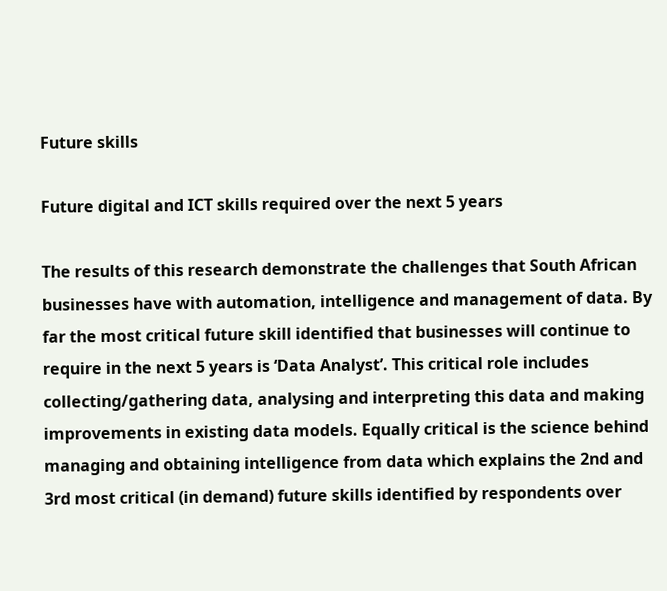Future skills

Future digital and ICT skills required over the next 5 years

The results of this research demonstrate the challenges that South African businesses have with automation, intelligence and management of data. By far the most critical future skill identified that businesses will continue to require in the next 5 years is ‘Data Analyst’. This critical role includes collecting/gathering data, analysing and interpreting this data and making improvements in existing data models. Equally critical is the science behind managing and obtaining intelligence from data which explains the 2nd and 3rd most critical (in demand) future skills identified by respondents over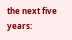the next five years: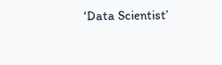‘Data Scientist’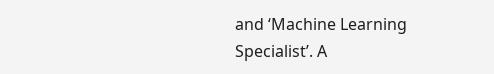and ‘Machine Learning Specialist’. A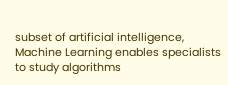subset of artificial intelligence, Machine Learning enables specialists to study algorithms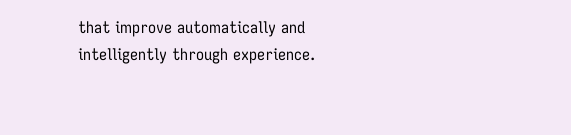that improve automatically and intelligently through experience.